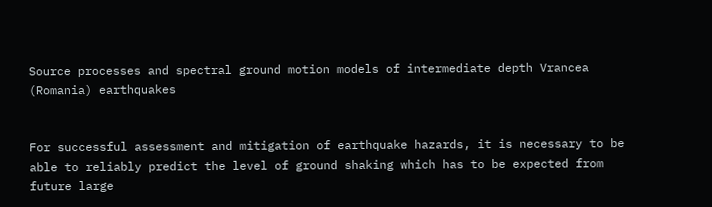Source processes and spectral ground motion models of intermediate depth Vrancea (Romania) earthquakes


For successful assessment and mitigation of earthquake hazards, it is necessary to be able to reliably predict the level of ground shaking which has to be expected from future large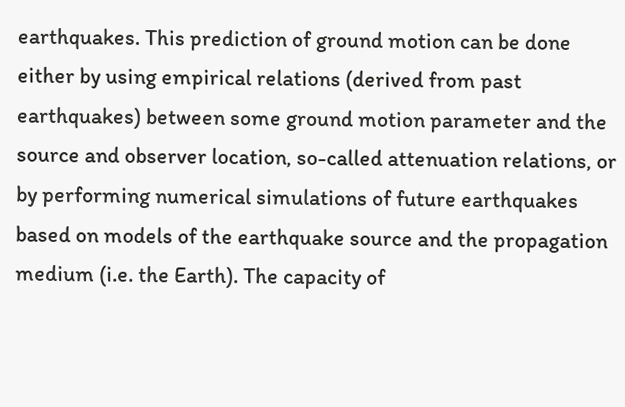earthquakes. This prediction of ground motion can be done either by using empirical relations (derived from past earthquakes) between some ground motion parameter and the source and observer location, so-called attenuation relations, or by performing numerical simulations of future earthquakes based on models of the earthquake source and the propagation medium (i.e. the Earth). The capacity of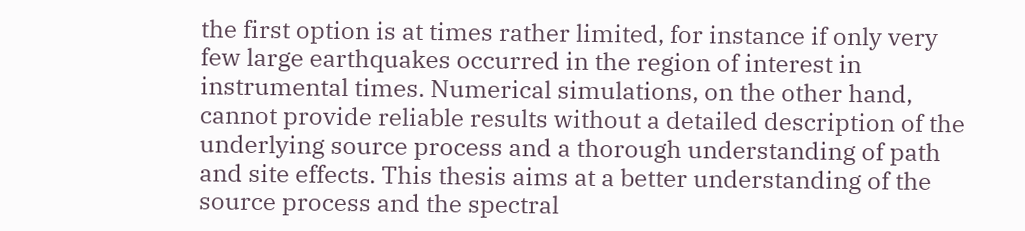the first option is at times rather limited, for instance if only very few large earthquakes occurred in the region of interest in instrumental times. Numerical simulations, on the other hand, cannot provide reliable results without a detailed description of the underlying source process and a thorough understanding of path and site effects. This thesis aims at a better understanding of the source process and the spectral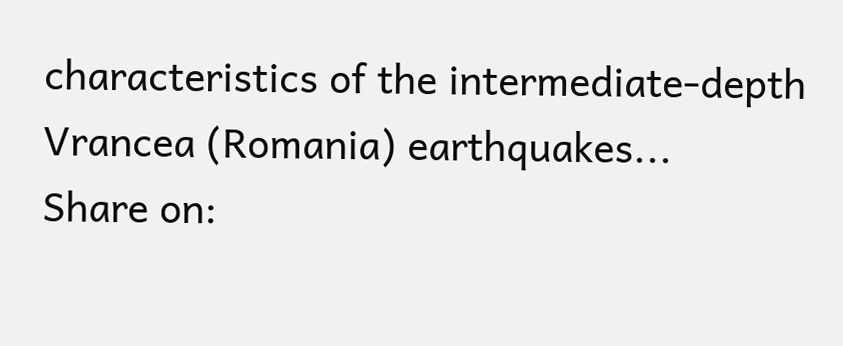characteristics of the intermediate-depth Vrancea (Romania) earthquakes...
Share on: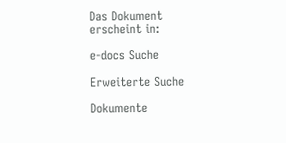Das Dokument erscheint in:

e-docs Suche

Erweiterte Suche

Dokumente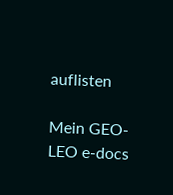auflisten

Mein GEO-LEO e-docs